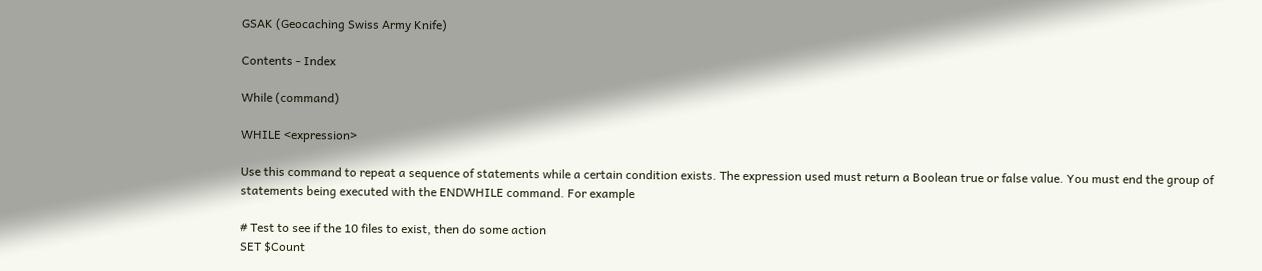GSAK (Geocaching Swiss Army Knife)

Contents - Index

While (command)

WHILE <expression>

Use this command to repeat a sequence of statements while a certain condition exists. The expression used must return a Boolean true or false value. You must end the group of statements being executed with the ENDWHILE command. For example

# Test to see if the 10 files to exist, then do some action
SET $Count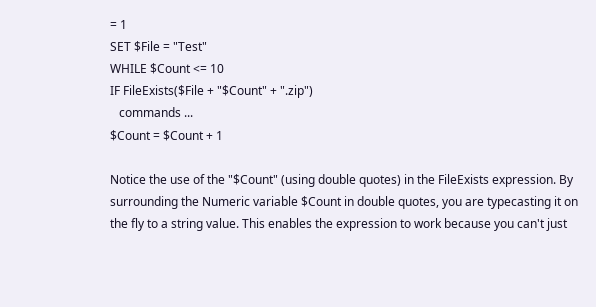= 1
SET $File = "Test"
WHILE $Count <= 10
IF FileExists($File + "$Count" + ".zip")
   commands ...
$Count = $Count + 1

Notice the use of the "$Count" (using double quotes) in the FileExists expression. By surrounding the Numeric variable $Count in double quotes, you are typecasting it on the fly to a string value. This enables the expression to work because you can't just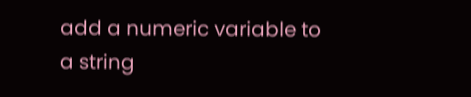add a numeric variable to a string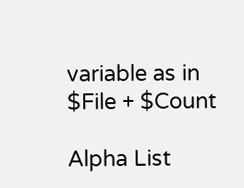variable as in $File + $Count

Alpha List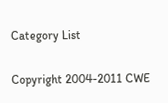Category List

Copyright 2004-2011 CWE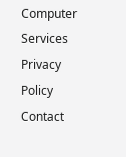Computer Services
Privacy Policy Contact